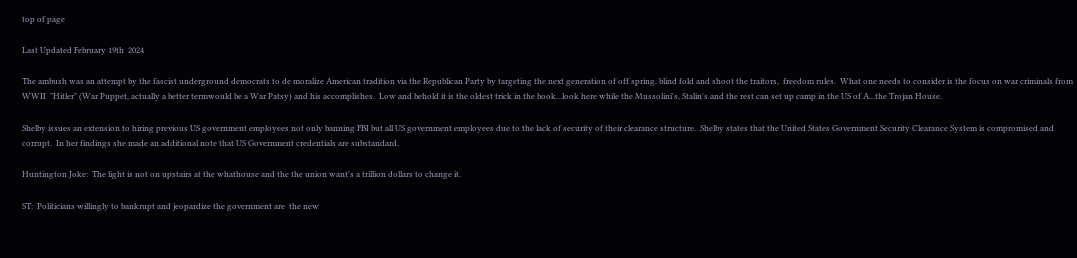top of page

Last Updated February 19th  2024

The ambush was an attempt by the fascist underground democrats to de moralize American tradition via the Republican Party by targeting the next generation of off spring. blind fold and shoot the traitors,  freedom rules.  What one needs to consider is the focus on war criminals from WWII  "Hitler" (War Puppet, actually a better termwould be a War Patsy) and his accomplishes.  Low and behold it is the oldest trick in the book...look here while the Mussolini's, Stalin's and the rest can set up camp in the US of A...the Trojan House.

Shelby issues an extension to hiring previous US government employees not only banning FBI but all US government employees due to the lack of security of their clearance structure.  Shelby states that the United States Government Security Clearance System is compromised and corrupt.  In her findings she made an additional note that US Government credentials are substandard.

Huntington Joke:  The light is not on upstairs at the whathouse and the the union want's a trillion dollars to change it.

ST:  Politicians willingly to bankrupt and jeopardize the government are  the new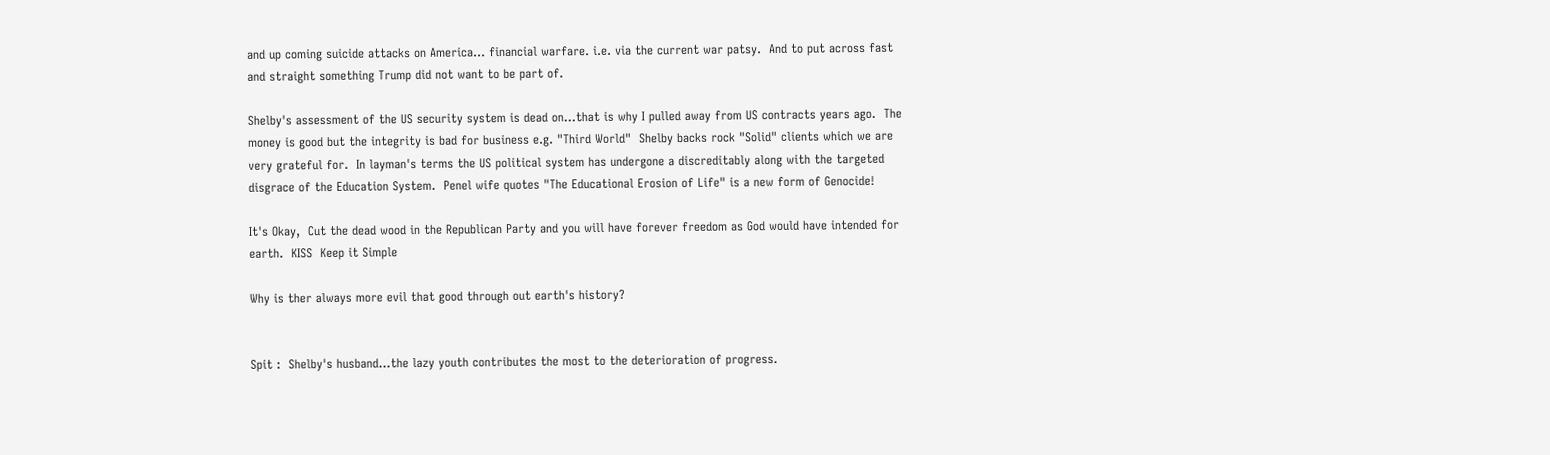and up coming suicide attacks on America... financial warfare. i.e. via the current war patsy.  And to put across fast and straight something Trump did not want to be part of.

Shelby's assessment of the US security system is dead on...that is why I pulled away from US contracts years ago.  The money is good but the integrity is bad for business e.g. "Third World"  Shelby backs rock "Solid" clients which we are very grateful for.  In layman's terms the US political system has undergone a discreditably along with the targeted disgrace of the Education System.  Penel wife quotes "The Educational Erosion of Life" is a new form of Genocide!

It's Okay,  Cut the dead wood in the Republican Party and you will have forever freedom as God would have intended for earth.  KISS  Keep it Simple

Why is ther always more evil that good through out earth's history?


Spit :  Shelby's husband...the lazy youth contributes the most to the deterioration of progress.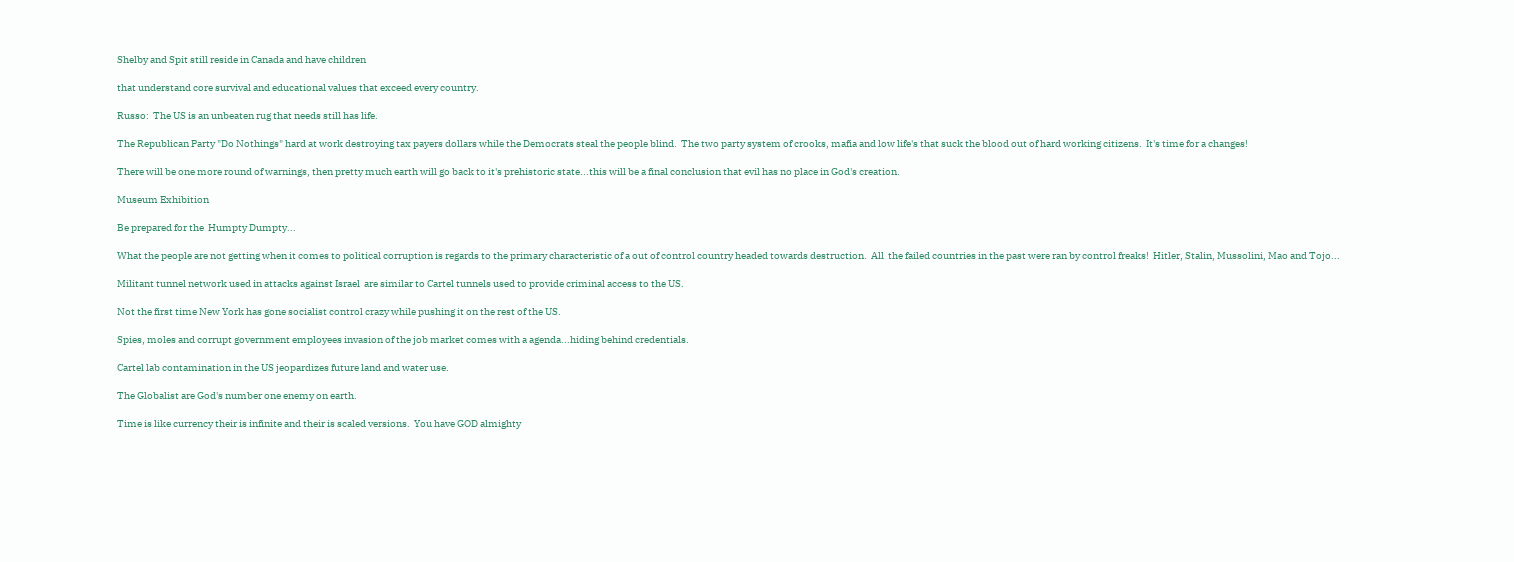Shelby and Spit still reside in Canada and have children

that understand core survival and educational values that exceed every country.

Russo:  The US is an unbeaten rug that needs still has life.

The Republican Party "Do Nothings" hard at work destroying tax payers dollars while the Democrats steal the people blind.  The two party system of crooks, mafia and low life's that suck the blood out of hard working citizens.  It's time for a changes!

There will be one more round of warnings, then pretty much earth will go back to it's prehistoric state...this will be a final conclusion that evil has no place in God's creation.

Museum Exhibition

Be prepared for the  Humpty Dumpty...

What the people are not getting when it comes to political corruption is regards to the primary characteristic of a out of control country headed towards destruction.  All  the failed countries in the past were ran by control freaks!  Hitler, Stalin, Mussolini, Mao and Tojo...

Militant tunnel network used in attacks against Israel  are similar to Cartel tunnels used to provide criminal access to the US.

Not the first time New York has gone socialist control crazy while pushing it on the rest of the US.

Spies, moles and corrupt government employees invasion of the job market comes with a agenda...hiding behind credentials.

Cartel lab contamination in the US jeopardizes future land and water use.

The Globalist are God's number one enemy on earth.

Time is like currency their is infinite and their is scaled versions.  You have GOD almighty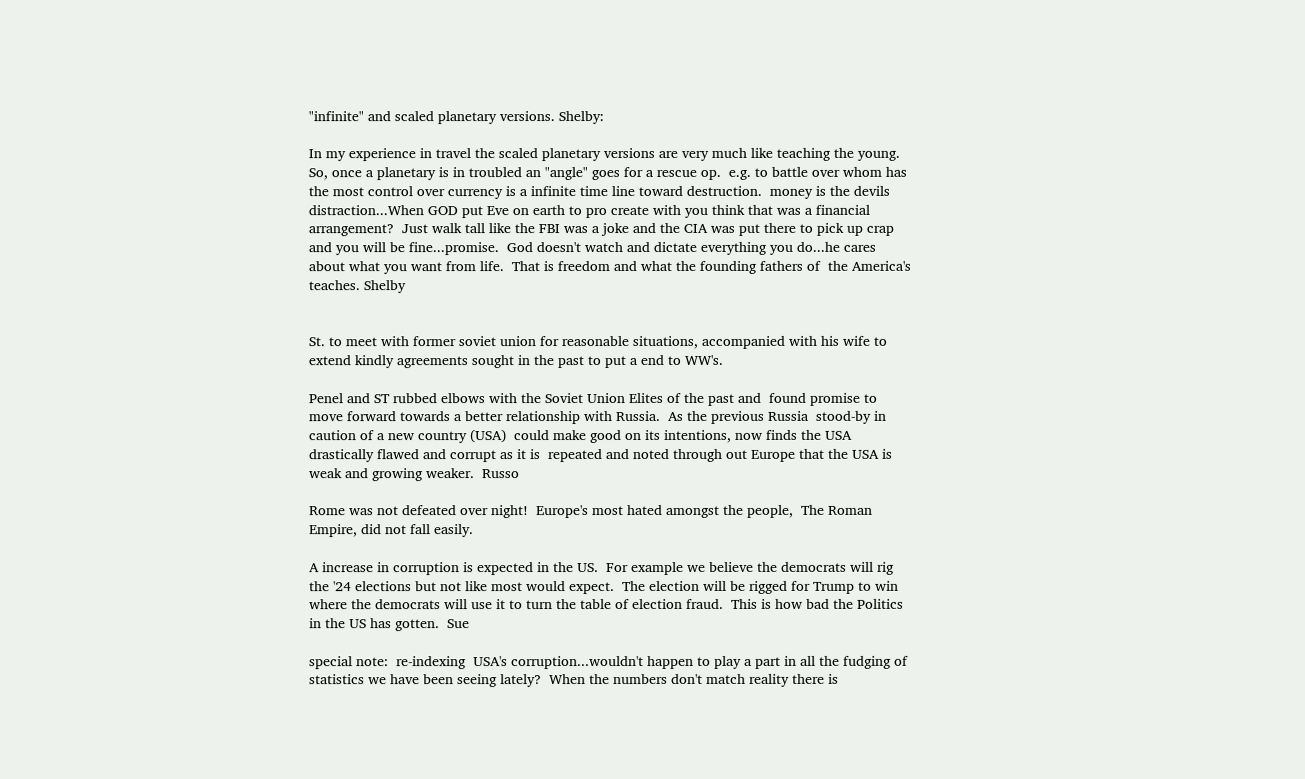"infinite" and scaled planetary versions. Shelby:

In my experience in travel the scaled planetary versions are very much like teaching the young.  So, once a planetary is in troubled an "angle" goes for a rescue op.  e.g. to battle over whom has the most control over currency is a infinite time line toward destruction.  money is the devils distraction...When GOD put Eve on earth to pro create with you think that was a financial arrangement?  Just walk tall like the FBI was a joke and the CIA was put there to pick up crap and you will be fine...promise.  God doesn't watch and dictate everything you do...he cares about what you want from life.  That is freedom and what the founding fathers of  the America's teaches. Shelby


St. to meet with former soviet union for reasonable situations, accompanied with his wife to extend kindly agreements sought in the past to put a end to WW's.

Penel and ST rubbed elbows with the Soviet Union Elites of the past and  found promise to  move forward towards a better relationship with Russia.  As the previous Russia  stood-by in caution of a new country (USA)  could make good on its intentions, now finds the USA drastically flawed and corrupt as it is  repeated and noted through out Europe that the USA is weak and growing weaker.  Russo

Rome was not defeated over night!  Europe's most hated amongst the people,  The Roman Empire, did not fall easily.

A increase in corruption is expected in the US.  For example we believe the democrats will rig the '24 elections but not like most would expect.  The election will be rigged for Trump to win where the democrats will use it to turn the table of election fraud.  This is how bad the Politics in the US has gotten.  Sue

special note:  re-indexing  USA's corruption...wouldn't happen to play a part in all the fudging of statistics we have been seeing lately?  When the numbers don't match reality there is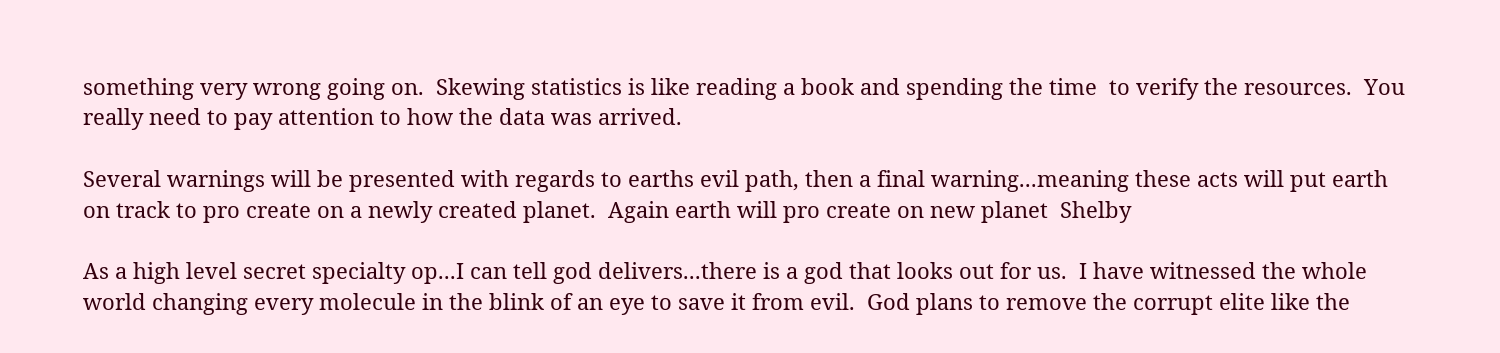something very wrong going on.  Skewing statistics is like reading a book and spending the time  to verify the resources.  You really need to pay attention to how the data was arrived.

Several warnings will be presented with regards to earths evil path, then a final warning...meaning these acts will put earth on track to pro create on a newly created planet.  Again earth will pro create on new planet  Shelby

As a high level secret specialty op...I can tell god delivers...there is a god that looks out for us.  I have witnessed the whole world changing every molecule in the blink of an eye to save it from evil.  God plans to remove the corrupt elite like the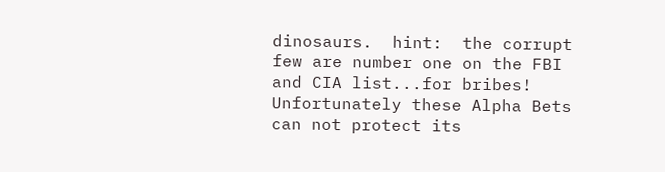dinosaurs.  hint:  the corrupt few are number one on the FBI and CIA list...for bribes!  Unfortunately these Alpha Bets can not protect its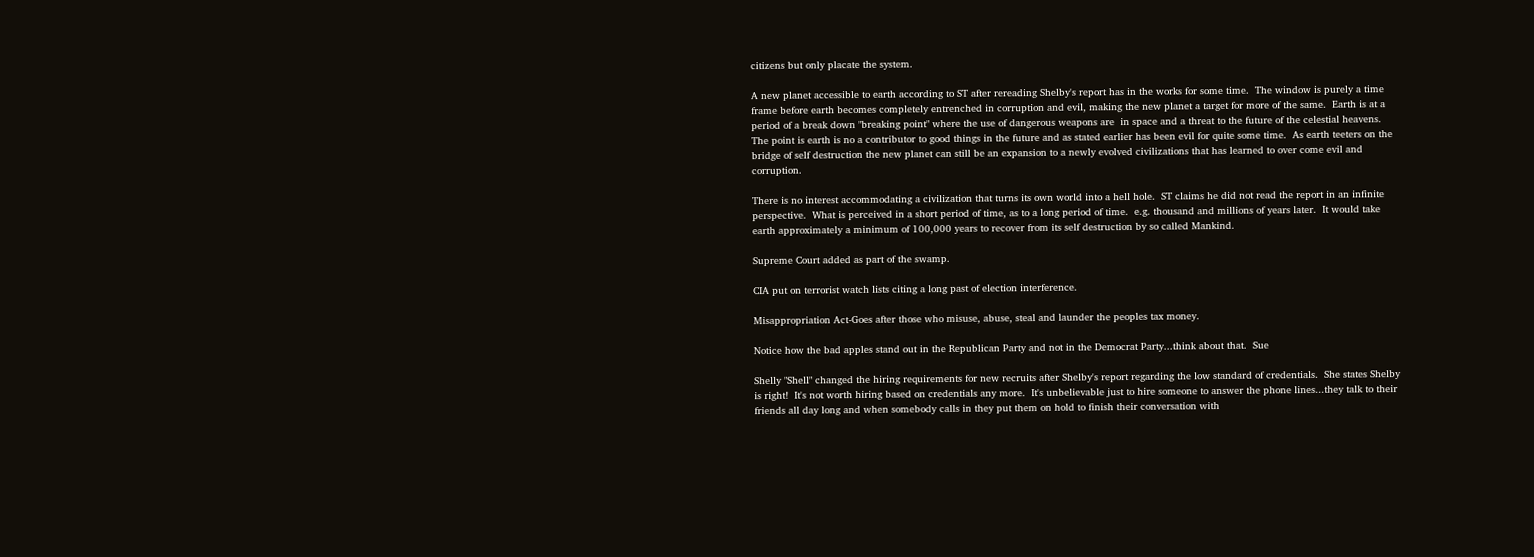citizens but only placate the system.

A new planet accessible to earth according to ST after rereading Shelby's report has in the works for some time.  The window is purely a time frame before earth becomes completely entrenched in corruption and evil, making the new planet a target for more of the same.  Earth is at a period of a break down "breaking point" where the use of dangerous weapons are  in space and a threat to the future of the celestial heavens.  The point is earth is no a contributor to good things in the future and as stated earlier has been evil for quite some time.  As earth teeters on the bridge of self destruction the new planet can still be an expansion to a newly evolved civilizations that has learned to over come evil and corruption.

There is no interest accommodating a civilization that turns its own world into a hell hole.  ST claims he did not read the report in an infinite perspective.  What is perceived in a short period of time, as to a long period of time.  e.g. thousand and millions of years later.  It would take earth approximately a minimum of 100,000 years to recover from its self destruction by so called Mankind.

Supreme Court added as part of the swamp.

CIA put on terrorist watch lists citing a long past of election interference.

Misappropriation Act-Goes after those who misuse, abuse, steal and launder the peoples tax money.

Notice how the bad apples stand out in the Republican Party and not in the Democrat Party...think about that.  Sue

Shelly "Shell" changed the hiring requirements for new recruits after Shelby's report regarding the low standard of credentials.  She states Shelby is right!  It's not worth hiring based on credentials any more.  It's unbelievable just to hire someone to answer the phone lines...they talk to their friends all day long and when somebody calls in they put them on hold to finish their conversation with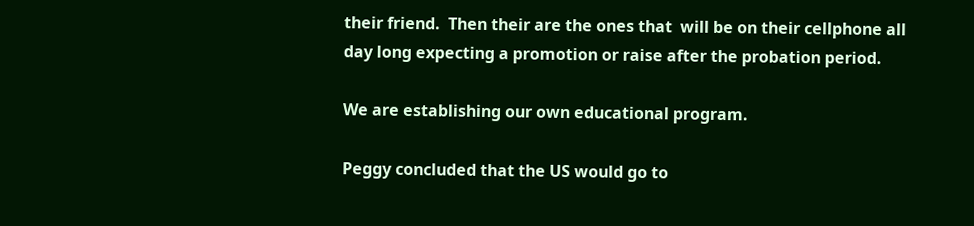their friend.  Then their are the ones that  will be on their cellphone all day long expecting a promotion or raise after the probation period.

We are establishing our own educational program.

Peggy concluded that the US would go to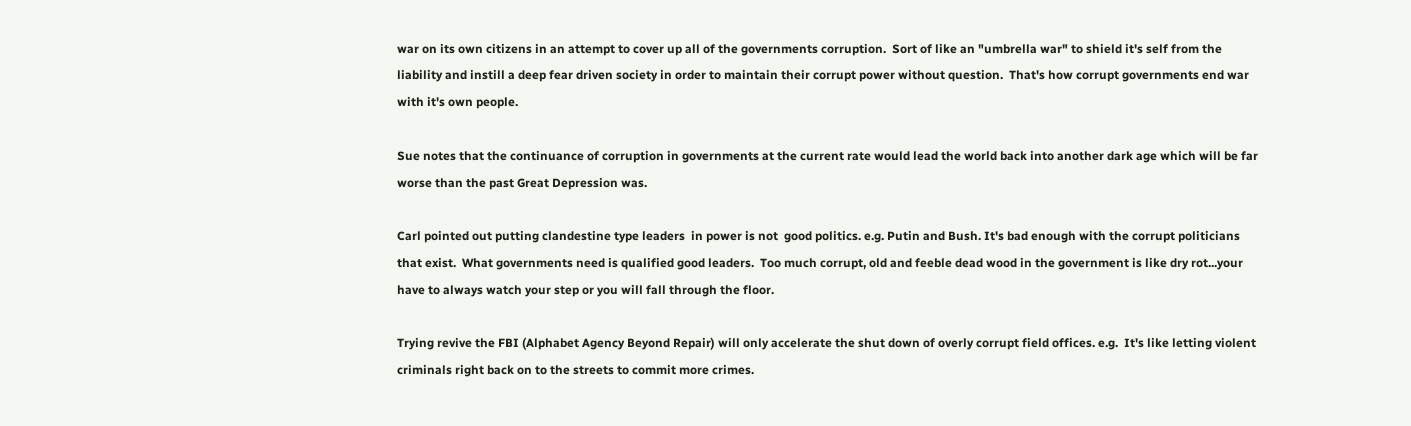war on its own citizens in an attempt to cover up all of the governments corruption.  Sort of like an "umbrella war" to shield it's self from the liability and instill a deep fear driven society in order to maintain their corrupt power without question.  That's how corrupt governments end war with it's own people.

Sue notes that the continuance of corruption in governments at the current rate would lead the world back into another dark age which will be far worse than the past Great Depression was.

Carl pointed out putting clandestine type leaders  in power is not  good politics. e.g. Putin and Bush. It's bad enough with the corrupt politicians that exist.  What governments need is qualified good leaders.  Too much corrupt, old and feeble dead wood in the government is like dry rot...your have to always watch your step or you will fall through the floor.

Trying revive the FBI (Alphabet Agency Beyond Repair) will only accelerate the shut down of overly corrupt field offices. e.g.  It's like letting violent criminals right back on to the streets to commit more crimes.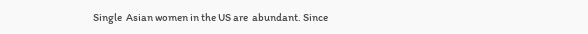Single  Asian women in the US are  abundant. Since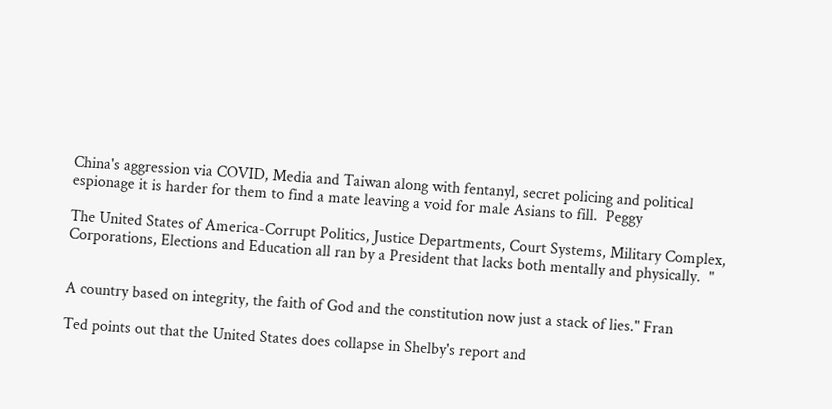China's aggression via COVID, Media and Taiwan along with fentanyl, secret policing and political espionage it is harder for them to find a mate leaving a void for male Asians to fill.  Peggy

The United States of America-Corrupt Politics, Justice Departments, Court Systems, Military Complex, Corporations, Elections and Education all ran by a President that lacks both mentally and physically.  "


A country based on integrity, the faith of God and the constitution now just a stack of lies." Fran

Ted points out that the United States does collapse in Shelby's report and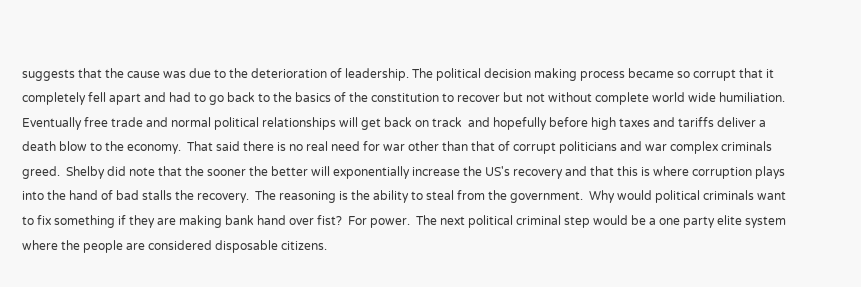suggests that the cause was due to the deterioration of leadership. The political decision making process became so corrupt that it completely fell apart and had to go back to the basics of the constitution to recover but not without complete world wide humiliation.  Eventually free trade and normal political relationships will get back on track  and hopefully before high taxes and tariffs deliver a death blow to the economy.  That said there is no real need for war other than that of corrupt politicians and war complex criminals greed.  Shelby did note that the sooner the better will exponentially increase the US's recovery and that this is where corruption plays into the hand of bad stalls the recovery.  The reasoning is the ability to steal from the government.  Why would political criminals want to fix something if they are making bank hand over fist?  For power.  The next political criminal step would be a one party elite system where the people are considered disposable citizens.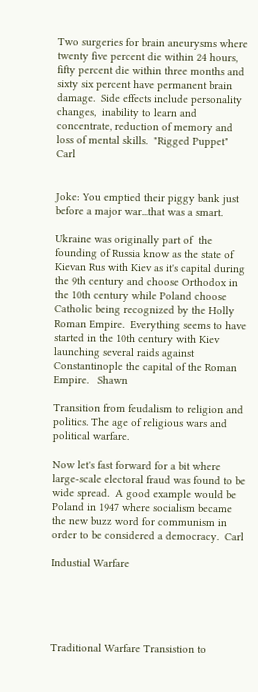Two surgeries for brain aneurysms where twenty five percent die within 24 hours, fifty percent die within three months and sixty six percent have permanent brain damage.  Side effects include personality changes,  inability to learn and concentrate, reduction of memory and loss of mental skills.  "Rigged Puppet"  Carl


Joke: You emptied their piggy bank just before a major war...that was a smart.

Ukraine was originally part of  the founding of Russia know as the state of Kievan Rus with Kiev as it's capital during the 9th century and choose Orthodox in the 10th century while Poland choose Catholic being recognized by the Holly Roman Empire.  Everything seems to have started in the 10th century with Kiev launching several raids against Constantinople the capital of the Roman Empire.   Shawn

Transition from feudalism to religion and politics. The age of religious wars and political warfare.

Now let's fast forward for a bit where large-scale electoral fraud was found to be wide spread.  A good example would be Poland in 1947 where socialism became the new buzz word for communism in order to be considered a democracy.  Carl

Industial Warfare





Traditional Warfare Transistion to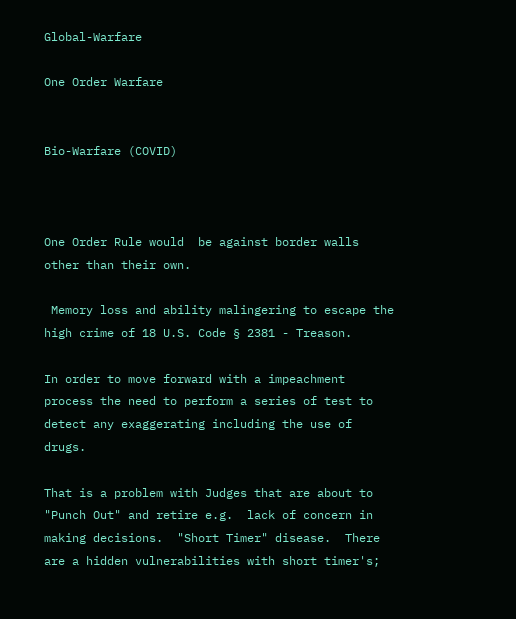Global-Warfare

One Order Warfare


Bio-Warfare (COVID)



One Order Rule would  be against border walls other than their own.

 Memory loss and ability malingering to escape the high crime of 18 U.S. Code § 2381 - Treason.

In order to move forward with a impeachment process the need to perform a series of test to detect any exaggerating including the use of drugs.

That is a problem with Judges that are about to "Punch Out" and retire e.g.  lack of concern in making decisions.  "Short Timer" disease.  There are a hidden vulnerabilities with short timer's;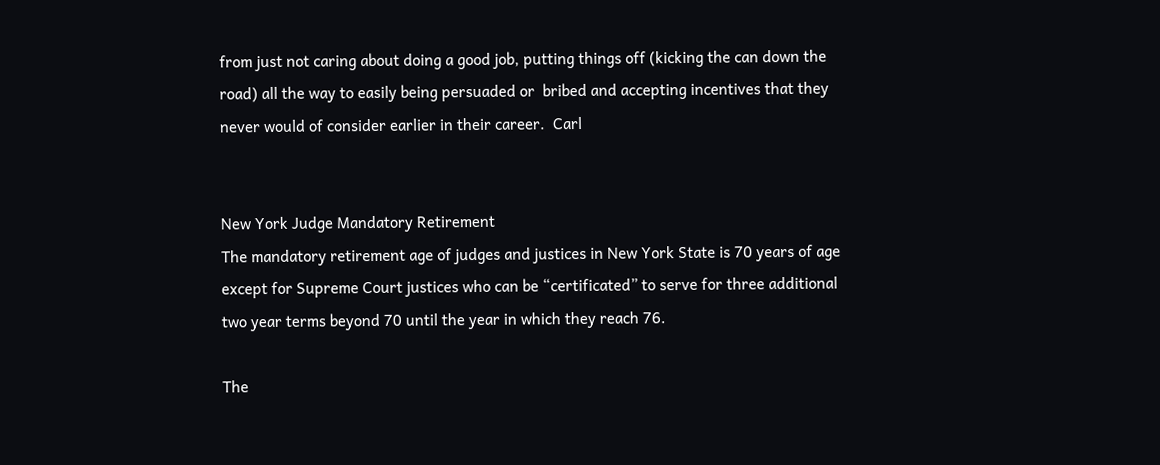from just not caring about doing a good job, putting things off (kicking the can down the road) all the way to easily being persuaded or  bribed and accepting incentives that they never would of consider earlier in their career.  Carl


New York Judge Mandatory Retirement
The mandatory retirement age of judges and justices in New York State is 70 years of age except for Supreme Court justices who can be “certificated” to serve for three additional two year terms beyond 70 until the year in which they reach 76.

The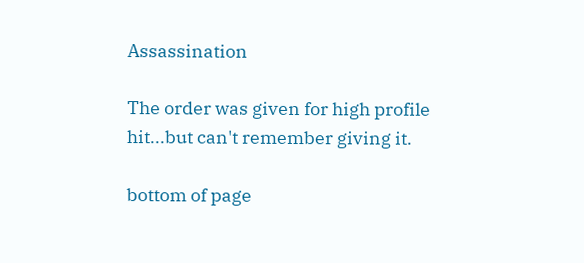Assassination

The order was given for high profile hit...but can't remember giving it.

bottom of page